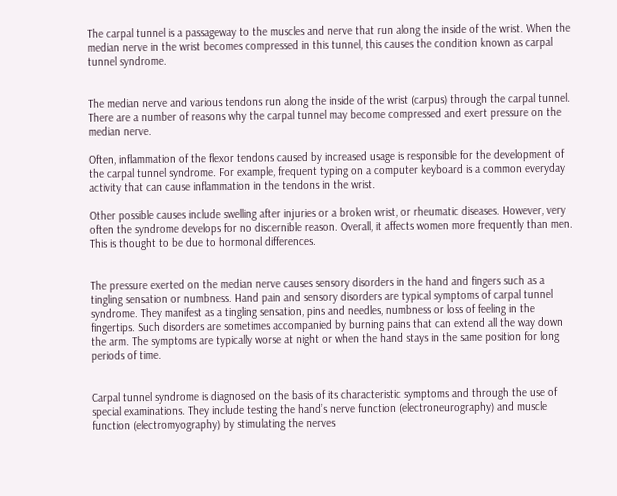The carpal tunnel is a passageway to the muscles and nerve that run along the inside of the wrist. When the median nerve in the wrist becomes compressed in this tunnel, this causes the condition known as carpal tunnel syndrome.


The median nerve and various tendons run along the inside of the wrist (carpus) through the carpal tunnel. There are a number of reasons why the carpal tunnel may become compressed and exert pressure on the median nerve.

Often, inflammation of the flexor tendons caused by increased usage is responsible for the development of the carpal tunnel syndrome. For example, frequent typing on a computer keyboard is a common everyday activity that can cause inflammation in the tendons in the wrist.

Other possible causes include swelling after injuries or a broken wrist, or rheumatic diseases. However, very often the syndrome develops for no discernible reason. Overall, it affects women more frequently than men. This is thought to be due to hormonal differences.


The pressure exerted on the median nerve causes sensory disorders in the hand and fingers such as a tingling sensation or numbness. Hand pain and sensory disorders are typical symptoms of carpal tunnel syndrome. They manifest as a tingling sensation, pins and needles, numbness or loss of feeling in the fingertips. Such disorders are sometimes accompanied by burning pains that can extend all the way down the arm. The symptoms are typically worse at night or when the hand stays in the same position for long periods of time.


Carpal tunnel syndrome is diagnosed on the basis of its characteristic symptoms and through the use of special examinations. They include testing the hand’s nerve function (electroneurography) and muscle function (electromyography) by stimulating the nerves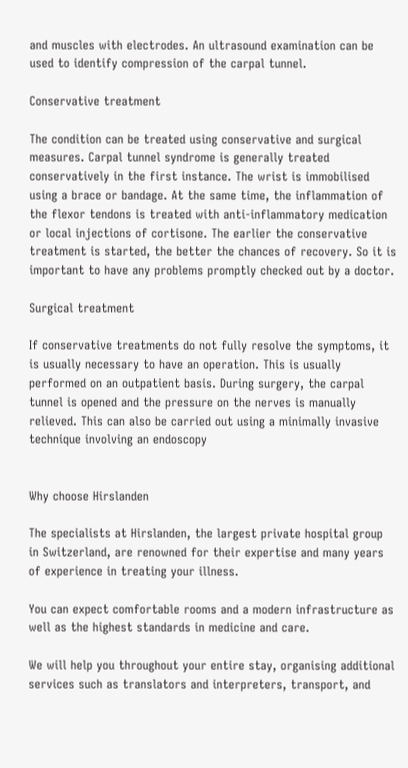and muscles with electrodes. An ultrasound examination can be used to identify compression of the carpal tunnel.

Conservative treatment

The condition can be treated using conservative and surgical measures. Carpal tunnel syndrome is generally treated conservatively in the first instance. The wrist is immobilised using a brace or bandage. At the same time, the inflammation of the flexor tendons is treated with anti-inflammatory medication or local injections of cortisone. The earlier the conservative treatment is started, the better the chances of recovery. So it is important to have any problems promptly checked out by a doctor.

Surgical treatment

If conservative treatments do not fully resolve the symptoms, it is usually necessary to have an operation. This is usually performed on an outpatient basis. During surgery, the carpal tunnel is opened and the pressure on the nerves is manually relieved. This can also be carried out using a minimally invasive technique involving an endoscopy


Why choose Hirslanden

The specialists at Hirslanden, the largest private hospital group in Switzerland, are renowned for their expertise and many years of experience in treating your illness.

You can expect comfortable rooms and a modern infrastructure as well as the highest standards in medicine and care.

We will help you throughout your entire stay, organising additional services such as translators and interpreters, transport, and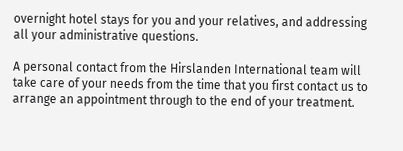overnight hotel stays for you and your relatives, and addressing all your administrative questions.

A personal contact from the Hirslanden International team will take care of your needs from the time that you first contact us to arrange an appointment through to the end of your treatment.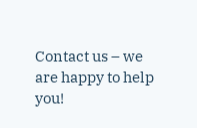Contact us – we are happy to help you!